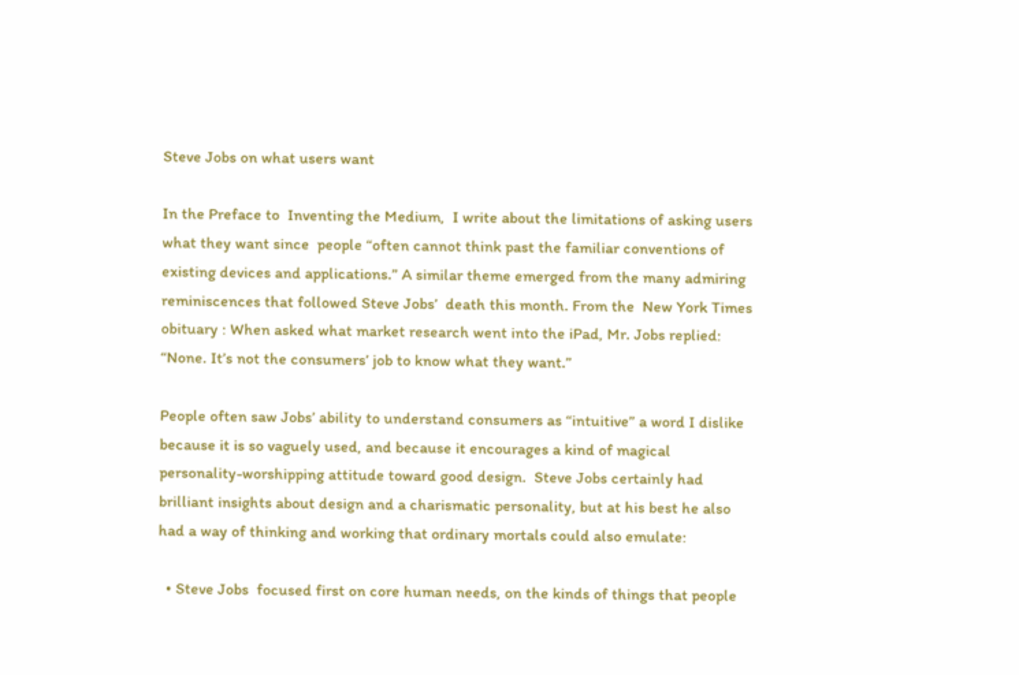Steve Jobs on what users want

In the Preface to  Inventing the Medium,  I write about the limitations of asking users what they want since  people “often cannot think past the familiar conventions of existing devices and applications.” A similar theme emerged from the many admiring reminiscences that followed Steve Jobs’  death this month. From the  New York Times obituary : When asked what market research went into the iPad, Mr. Jobs replied: “None. It’s not the consumers’ job to know what they want.”

People often saw Jobs’ ability to understand consumers as “intuitive” a word I dislike because it is so vaguely used, and because it encourages a kind of magical personality-worshipping attitude toward good design.  Steve Jobs certainly had brilliant insights about design and a charismatic personality, but at his best he also had a way of thinking and working that ordinary mortals could also emulate:

  • Steve Jobs  focused first on core human needs, on the kinds of things that people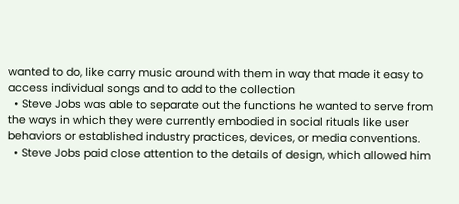wanted to do, like carry music around with them in way that made it easy to access individual songs and to add to the collection
  • Steve Jobs was able to separate out the functions he wanted to serve from the ways in which they were currently embodied in social rituals like user behaviors or established industry practices, devices, or media conventions.
  • Steve Jobs paid close attention to the details of design, which allowed him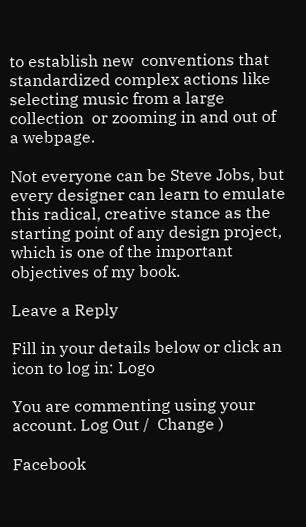to establish new  conventions that standardized complex actions like selecting music from a large collection  or zooming in and out of a webpage.

Not everyone can be Steve Jobs, but every designer can learn to emulate this radical, creative stance as the starting point of any design project, which is one of the important objectives of my book.

Leave a Reply

Fill in your details below or click an icon to log in: Logo

You are commenting using your account. Log Out /  Change )

Facebook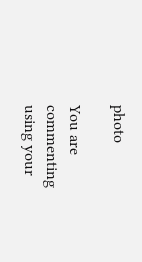photo

You are commenting using your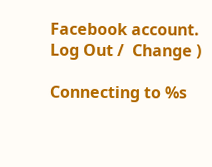Facebook account. Log Out /  Change )

Connecting to %s